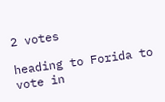2 votes

heading to Forida to vote in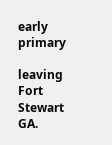early primary

leaving Fort Stewart GA.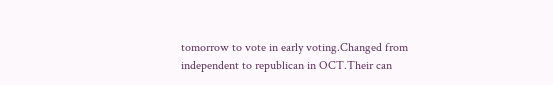tomorrow to vote in early voting.Changed from independent to republican in OCT.Their can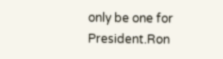only be one for President.Ron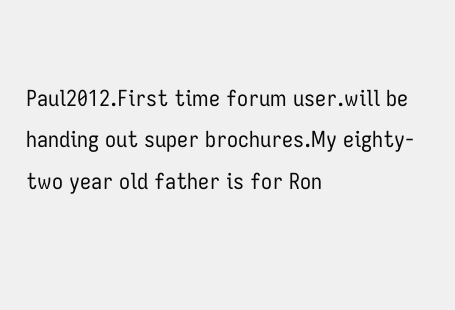Paul2012.First time forum user.will be handing out super brochures.My eighty-two year old father is for Ron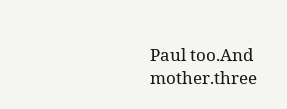Paul too.And mother.three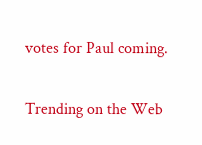votes for Paul coming.

Trending on the Web